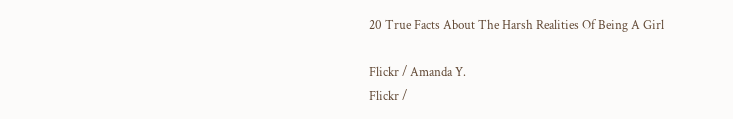20 True Facts About The Harsh Realities Of Being A Girl

Flickr / Amanda Y.
Flickr /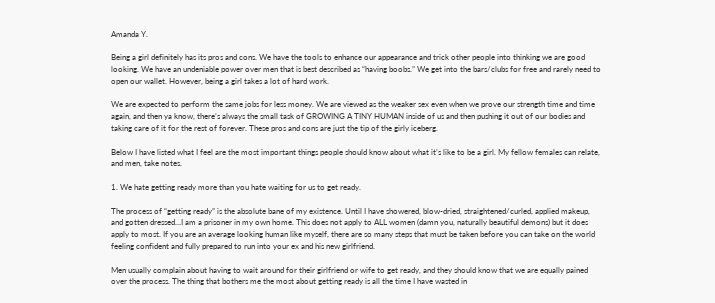Amanda Y.

Being a girl definitely has its pros and cons. We have the tools to enhance our appearance and trick other people into thinking we are good looking. We have an undeniable power over men that is best described as “having boobs.” We get into the bars/clubs for free and rarely need to open our wallet. However, being a girl takes a lot of hard work.

We are expected to perform the same jobs for less money. We are viewed as the weaker sex even when we prove our strength time and time again, and then ya know, there’s always the small task of GROWING A TINY HUMAN inside of us and then pushing it out of our bodies and taking care of it for the rest of forever. These pros and cons are just the tip of the girly iceberg.

Below I have listed what I feel are the most important things people should know about what it’s like to be a girl. My fellow females can relate, and men, take notes.

1. We hate getting ready more than you hate waiting for us to get ready.

The process of “getting ready” is the absolute bane of my existence. Until I have showered, blow-dried, straightened/curled, applied makeup, and gotten dressed…I am a prisoner in my own home. This does not apply to ALL women (damn you, naturally beautiful demons) but it does apply to most. If you are an average looking human like myself, there are so many steps that must be taken before you can take on the world feeling confident and fully prepared to run into your ex and his new girlfriend.

Men usually complain about having to wait around for their girlfriend or wife to get ready, and they should know that we are equally pained over the process. The thing that bothers me the most about getting ready is all the time I have wasted in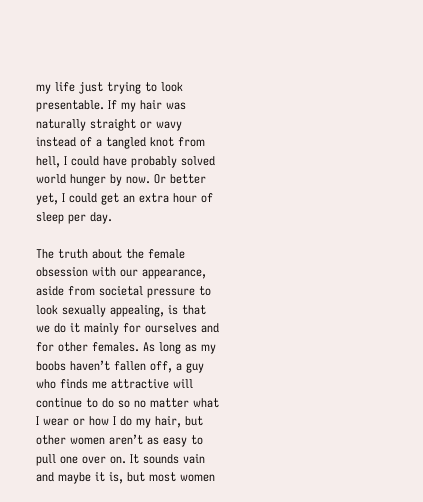my life just trying to look presentable. If my hair was naturally straight or wavy instead of a tangled knot from hell, I could have probably solved world hunger by now. Or better yet, I could get an extra hour of sleep per day.

The truth about the female obsession with our appearance, aside from societal pressure to look sexually appealing, is that we do it mainly for ourselves and for other females. As long as my boobs haven’t fallen off, a guy who finds me attractive will continue to do so no matter what I wear or how I do my hair, but other women aren’t as easy to pull one over on. It sounds vain and maybe it is, but most women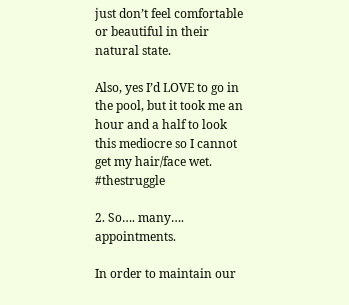just don’t feel comfortable or beautiful in their natural state.

Also, yes I’d LOVE to go in the pool, but it took me an hour and a half to look this mediocre so I cannot get my hair/face wet. #thestruggle

2. So…. many…. appointments.

In order to maintain our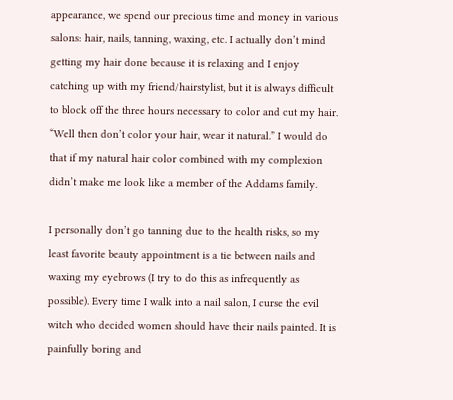appearance, we spend our precious time and money in various salons: hair, nails, tanning, waxing, etc. I actually don’t mind getting my hair done because it is relaxing and I enjoy catching up with my friend/hairstylist, but it is always difficult to block off the three hours necessary to color and cut my hair. “Well then don’t color your hair, wear it natural.” I would do that if my natural hair color combined with my complexion didn’t make me look like a member of the Addams family.

I personally don’t go tanning due to the health risks, so my least favorite beauty appointment is a tie between nails and waxing my eyebrows (I try to do this as infrequently as possible). Every time I walk into a nail salon, I curse the evil witch who decided women should have their nails painted. It is painfully boring and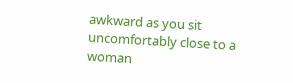awkward as you sit uncomfortably close to a woman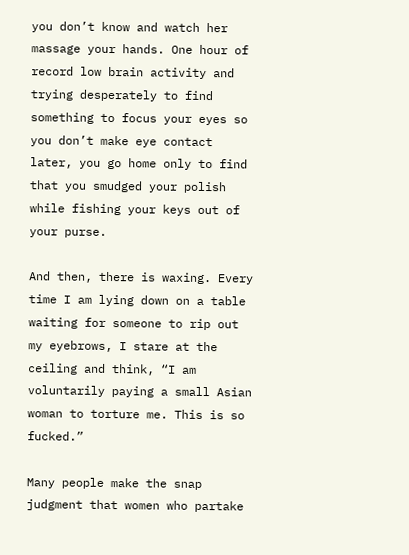you don’t know and watch her massage your hands. One hour of record low brain activity and trying desperately to find something to focus your eyes so you don’t make eye contact later, you go home only to find that you smudged your polish while fishing your keys out of your purse.

And then, there is waxing. Every time I am lying down on a table waiting for someone to rip out my eyebrows, I stare at the ceiling and think, “I am voluntarily paying a small Asian woman to torture me. This is so fucked.”

Many people make the snap judgment that women who partake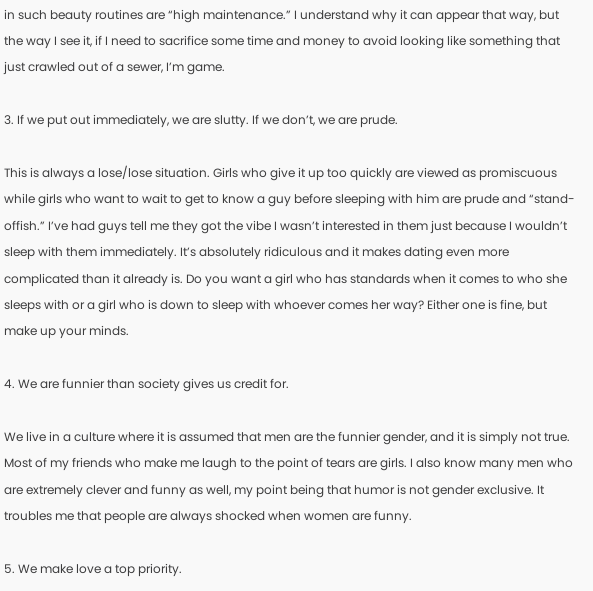in such beauty routines are “high maintenance.” I understand why it can appear that way, but the way I see it, if I need to sacrifice some time and money to avoid looking like something that just crawled out of a sewer, I’m game.

3. If we put out immediately, we are slutty. If we don’t, we are prude.

This is always a lose/lose situation. Girls who give it up too quickly are viewed as promiscuous while girls who want to wait to get to know a guy before sleeping with him are prude and “stand-offish.” I’ve had guys tell me they got the vibe I wasn’t interested in them just because I wouldn’t sleep with them immediately. It’s absolutely ridiculous and it makes dating even more complicated than it already is. Do you want a girl who has standards when it comes to who she sleeps with or a girl who is down to sleep with whoever comes her way? Either one is fine, but make up your minds.

4. We are funnier than society gives us credit for.

We live in a culture where it is assumed that men are the funnier gender, and it is simply not true. Most of my friends who make me laugh to the point of tears are girls. I also know many men who are extremely clever and funny as well, my point being that humor is not gender exclusive. It troubles me that people are always shocked when women are funny.

5. We make love a top priority.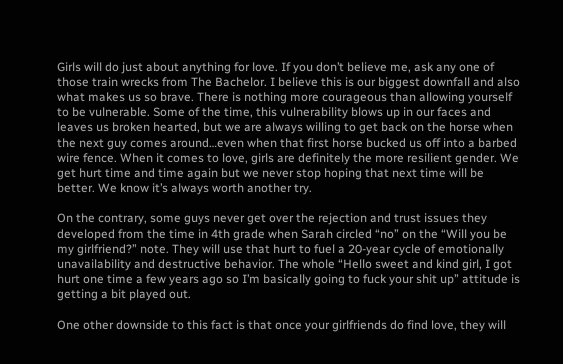Girls will do just about anything for love. If you don’t believe me, ask any one of those train wrecks from The Bachelor. I believe this is our biggest downfall and also what makes us so brave. There is nothing more courageous than allowing yourself to be vulnerable. Some of the time, this vulnerability blows up in our faces and leaves us broken hearted, but we are always willing to get back on the horse when the next guy comes around…even when that first horse bucked us off into a barbed wire fence. When it comes to love, girls are definitely the more resilient gender. We get hurt time and time again but we never stop hoping that next time will be better. We know it’s always worth another try.

On the contrary, some guys never get over the rejection and trust issues they developed from the time in 4th grade when Sarah circled “no” on the “Will you be my girlfriend?” note. They will use that hurt to fuel a 20-year cycle of emotionally unavailability and destructive behavior. The whole “Hello sweet and kind girl, I got hurt one time a few years ago so I’m basically going to fuck your shit up” attitude is getting a bit played out.

One other downside to this fact is that once your girlfriends do find love, they will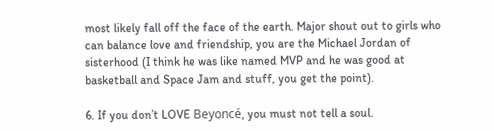most likely fall off the face of the earth. Major shout out to girls who can balance love and friendship, you are the Michael Jordan of sisterhood (I think he was like named MVP and he was good at basketball and Space Jam and stuff, you get the point).

6. If you don’t LOVE Beyoncé, you must not tell a soul.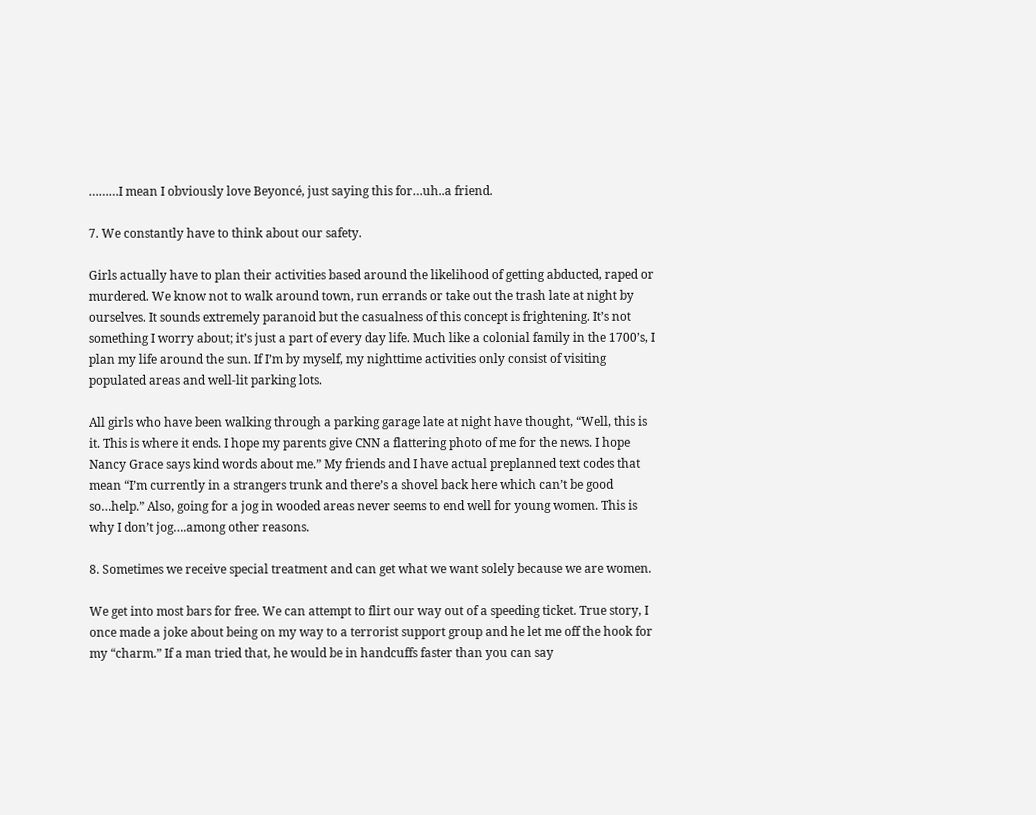………I mean I obviously love Beyoncé, just saying this for…uh..a friend.

7. We constantly have to think about our safety.

Girls actually have to plan their activities based around the likelihood of getting abducted, raped or murdered. We know not to walk around town, run errands or take out the trash late at night by ourselves. It sounds extremely paranoid but the casualness of this concept is frightening. It’s not something I worry about; it’s just a part of every day life. Much like a colonial family in the 1700’s, I plan my life around the sun. If I’m by myself, my nighttime activities only consist of visiting populated areas and well-lit parking lots.

All girls who have been walking through a parking garage late at night have thought, “Well, this is it. This is where it ends. I hope my parents give CNN a flattering photo of me for the news. I hope Nancy Grace says kind words about me.” My friends and I have actual preplanned text codes that mean “I’m currently in a strangers trunk and there’s a shovel back here which can’t be good so…help.” Also, going for a jog in wooded areas never seems to end well for young women. This is why I don’t jog….among other reasons.

8. Sometimes we receive special treatment and can get what we want solely because we are women.

We get into most bars for free. We can attempt to flirt our way out of a speeding ticket. True story, I once made a joke about being on my way to a terrorist support group and he let me off the hook for my “charm.” If a man tried that, he would be in handcuffs faster than you can say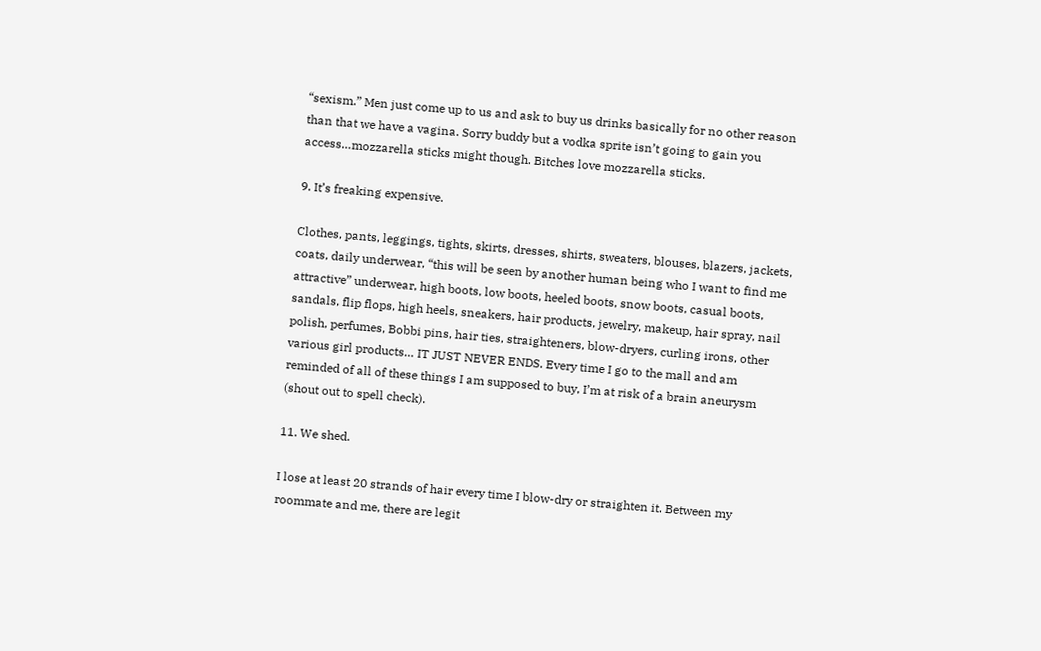“sexism.” Men just come up to us and ask to buy us drinks basically for no other reason than that we have a vagina. Sorry buddy but a vodka sprite isn’t going to gain you access…mozzarella sticks might though. Bitches love mozzarella sticks.

9. It’s freaking expensive.

Clothes, pants, leggings, tights, skirts, dresses, shirts, sweaters, blouses, blazers, jackets, coats, daily underwear, “this will be seen by another human being who I want to find me attractive” underwear, high boots, low boots, heeled boots, snow boots, casual boots, sandals, flip flops, high heels, sneakers, hair products, jewelry, makeup, hair spray, nail polish, perfumes, Bobbi pins, hair ties, straighteners, blow-dryers, curling irons, other various girl products… IT JUST NEVER ENDS. Every time I go to the mall and am reminded of all of these things I am supposed to buy, I’m at risk of a brain aneurysm (shout out to spell check).

11. We shed.

I lose at least 20 strands of hair every time I blow-dry or straighten it. Between my roommate and me, there are legit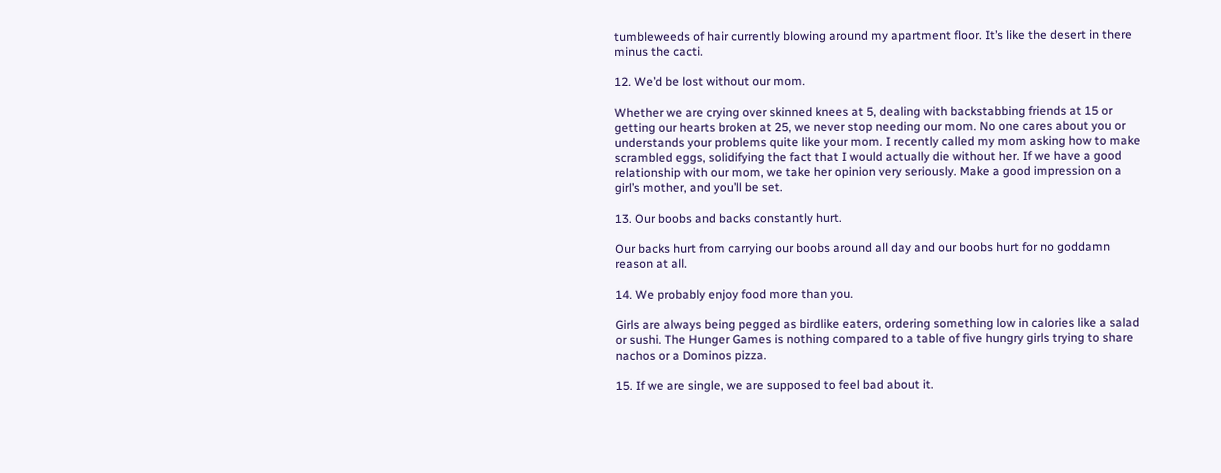tumbleweeds of hair currently blowing around my apartment floor. It’s like the desert in there minus the cacti.

12. We’d be lost without our mom.

Whether we are crying over skinned knees at 5, dealing with backstabbing friends at 15 or getting our hearts broken at 25, we never stop needing our mom. No one cares about you or understands your problems quite like your mom. I recently called my mom asking how to make scrambled eggs, solidifying the fact that I would actually die without her. If we have a good relationship with our mom, we take her opinion very seriously. Make a good impression on a girl’s mother, and you’ll be set.

13. Our boobs and backs constantly hurt.

Our backs hurt from carrying our boobs around all day and our boobs hurt for no goddamn reason at all.

14. We probably enjoy food more than you.

Girls are always being pegged as birdlike eaters, ordering something low in calories like a salad or sushi. The Hunger Games is nothing compared to a table of five hungry girls trying to share nachos or a Dominos pizza.

15. If we are single, we are supposed to feel bad about it.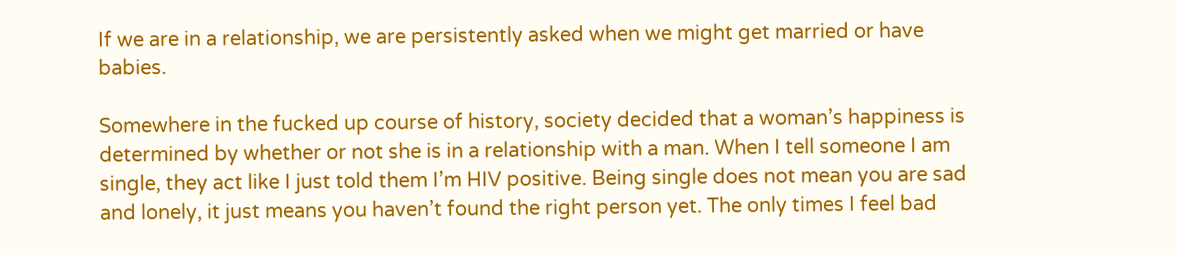If we are in a relationship, we are persistently asked when we might get married or have babies.

Somewhere in the fucked up course of history, society decided that a woman’s happiness is determined by whether or not she is in a relationship with a man. When I tell someone I am single, they act like I just told them I’m HIV positive. Being single does not mean you are sad and lonely, it just means you haven’t found the right person yet. The only times I feel bad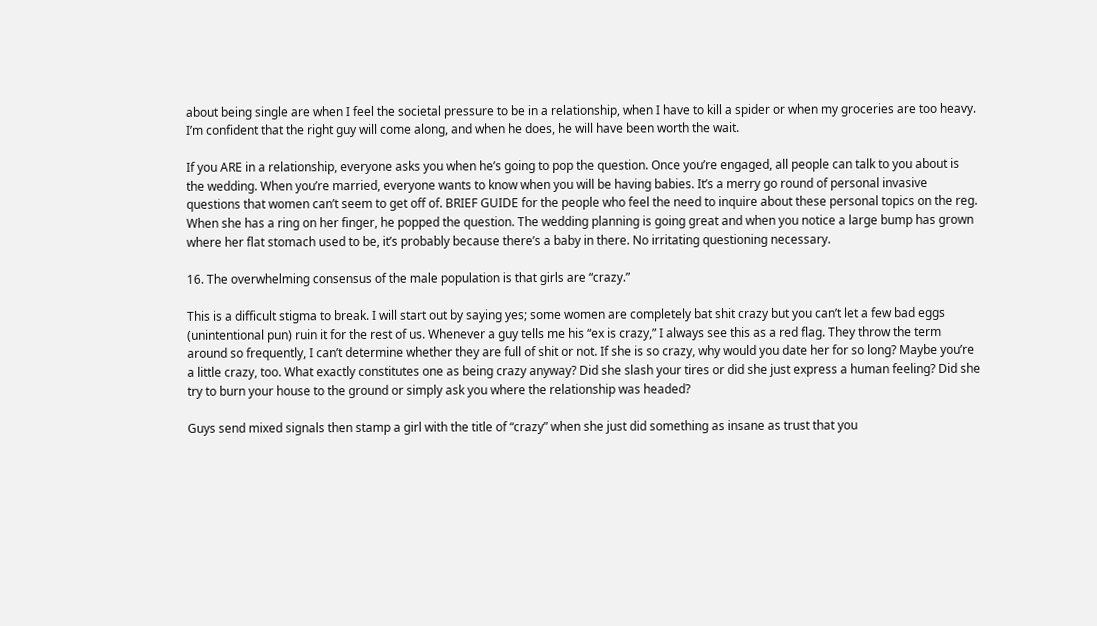about being single are when I feel the societal pressure to be in a relationship, when I have to kill a spider or when my groceries are too heavy. I’m confident that the right guy will come along, and when he does, he will have been worth the wait.

If you ARE in a relationship, everyone asks you when he’s going to pop the question. Once you’re engaged, all people can talk to you about is the wedding. When you’re married, everyone wants to know when you will be having babies. It’s a merry go round of personal invasive questions that women can’t seem to get off of. BRIEF GUIDE for the people who feel the need to inquire about these personal topics on the reg. When she has a ring on her finger, he popped the question. The wedding planning is going great and when you notice a large bump has grown where her flat stomach used to be, it’s probably because there’s a baby in there. No irritating questioning necessary.

16. The overwhelming consensus of the male population is that girls are “crazy.”

This is a difficult stigma to break. I will start out by saying yes; some women are completely bat shit crazy but you can’t let a few bad eggs (unintentional pun) ruin it for the rest of us. Whenever a guy tells me his “ex is crazy,” I always see this as a red flag. They throw the term around so frequently, I can’t determine whether they are full of shit or not. If she is so crazy, why would you date her for so long? Maybe you’re a little crazy, too. What exactly constitutes one as being crazy anyway? Did she slash your tires or did she just express a human feeling? Did she try to burn your house to the ground or simply ask you where the relationship was headed?

Guys send mixed signals then stamp a girl with the title of “crazy” when she just did something as insane as trust that you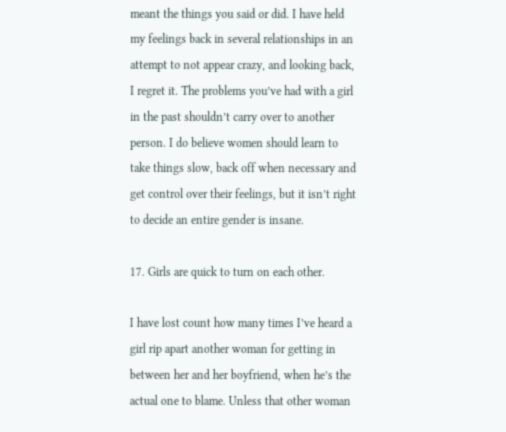meant the things you said or did. I have held my feelings back in several relationships in an attempt to not appear crazy, and looking back, I regret it. The problems you’ve had with a girl in the past shouldn’t carry over to another person. I do believe women should learn to take things slow, back off when necessary and get control over their feelings, but it isn’t right to decide an entire gender is insane.

17. Girls are quick to turn on each other.

I have lost count how many times I’ve heard a girl rip apart another woman for getting in between her and her boyfriend, when he’s the actual one to blame. Unless that other woman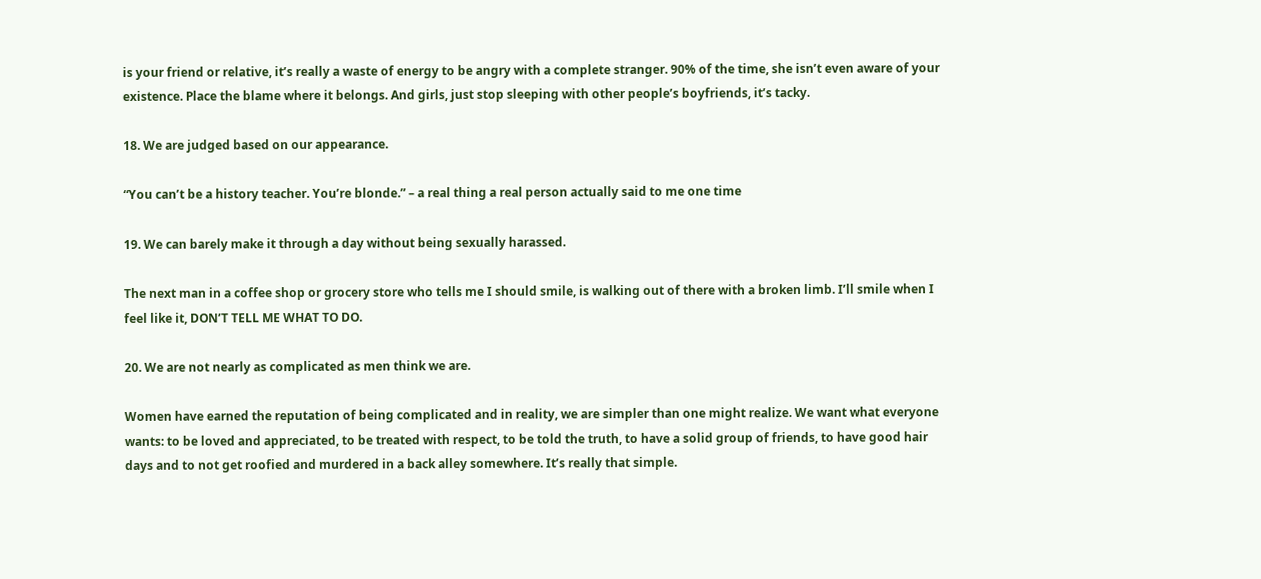is your friend or relative, it’s really a waste of energy to be angry with a complete stranger. 90% of the time, she isn’t even aware of your existence. Place the blame where it belongs. And girls, just stop sleeping with other people’s boyfriends, it’s tacky.

18. We are judged based on our appearance.

“You can’t be a history teacher. You’re blonde.” – a real thing a real person actually said to me one time

19. We can barely make it through a day without being sexually harassed.

The next man in a coffee shop or grocery store who tells me I should smile, is walking out of there with a broken limb. I’ll smile when I feel like it, DON’T TELL ME WHAT TO DO.

20. We are not nearly as complicated as men think we are.

Women have earned the reputation of being complicated and in reality, we are simpler than one might realize. We want what everyone wants: to be loved and appreciated, to be treated with respect, to be told the truth, to have a solid group of friends, to have good hair days and to not get roofied and murdered in a back alley somewhere. It’s really that simple.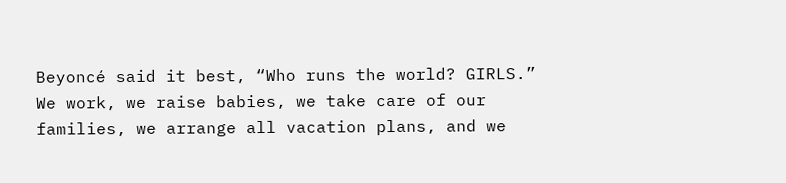Beyoncé said it best, “Who runs the world? GIRLS.” We work, we raise babies, we take care of our families, we arrange all vacation plans, and we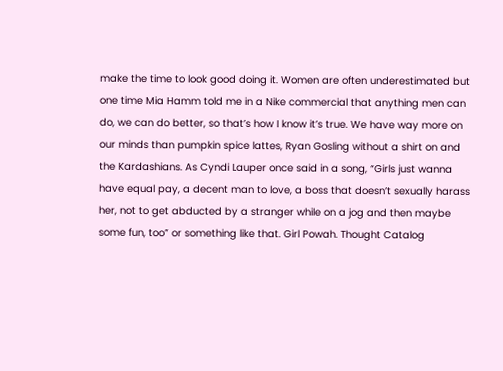make the time to look good doing it. Women are often underestimated but one time Mia Hamm told me in a Nike commercial that anything men can do, we can do better, so that’s how I know it’s true. We have way more on our minds than pumpkin spice lattes, Ryan Gosling without a shirt on and the Kardashians. As Cyndi Lauper once said in a song, “Girls just wanna have equal pay, a decent man to love, a boss that doesn’t sexually harass her, not to get abducted by a stranger while on a jog and then maybe some fun, too” or something like that. Girl Powah. Thought Catalog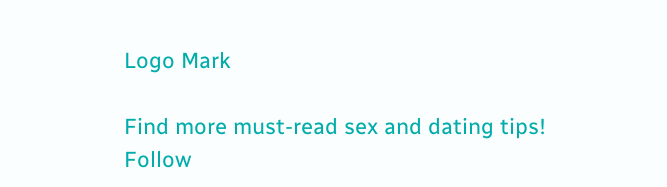Logo Mark

Find more must-read sex and dating tips!
Follow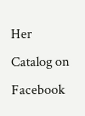Her Catalog on Facebook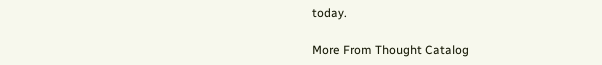today.

More From Thought Catalog